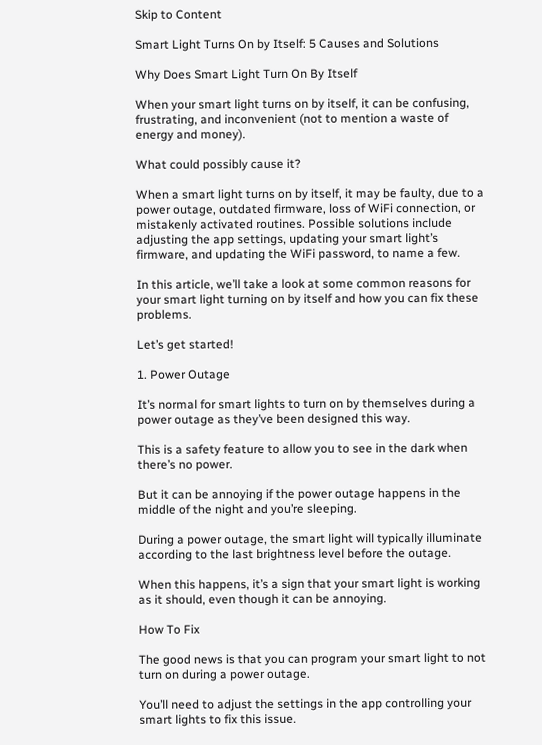Skip to Content

Smart Light Turns On by Itself: 5 Causes and Solutions

Why Does Smart Light Turn On By Itself

When your smart light turns on by itself, it can be confusing, frustrating, and inconvenient (not to mention a waste of energy and money).

What could possibly cause it?

When a smart light turns on by itself, it may be faulty, due to a power outage, outdated firmware, loss of WiFi connection, or mistakenly activated routines. Possible solutions include adjusting the app settings, updating your smart light’s firmware, and updating the WiFi password, to name a few.

In this article, we’ll take a look at some common reasons for your smart light turning on by itself and how you can fix these problems.

Let’s get started!

1. Power Outage

It’s normal for smart lights to turn on by themselves during a power outage as they’ve been designed this way.

This is a safety feature to allow you to see in the dark when there’s no power.

But it can be annoying if the power outage happens in the middle of the night and you’re sleeping.

During a power outage, the smart light will typically illuminate according to the last brightness level before the outage.

When this happens, it’s a sign that your smart light is working as it should, even though it can be annoying.

How To Fix

The good news is that you can program your smart light to not turn on during a power outage.

You’ll need to adjust the settings in the app controlling your smart lights to fix this issue.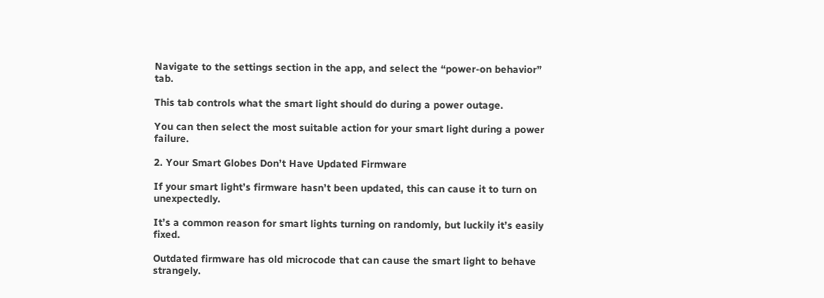Navigate to the settings section in the app, and select the “power-on behavior” tab.

This tab controls what the smart light should do during a power outage.

You can then select the most suitable action for your smart light during a power failure.

2. Your Smart Globes Don’t Have Updated Firmware

If your smart light’s firmware hasn’t been updated, this can cause it to turn on unexpectedly.

It’s a common reason for smart lights turning on randomly, but luckily it’s easily fixed.

Outdated firmware has old microcode that can cause the smart light to behave strangely.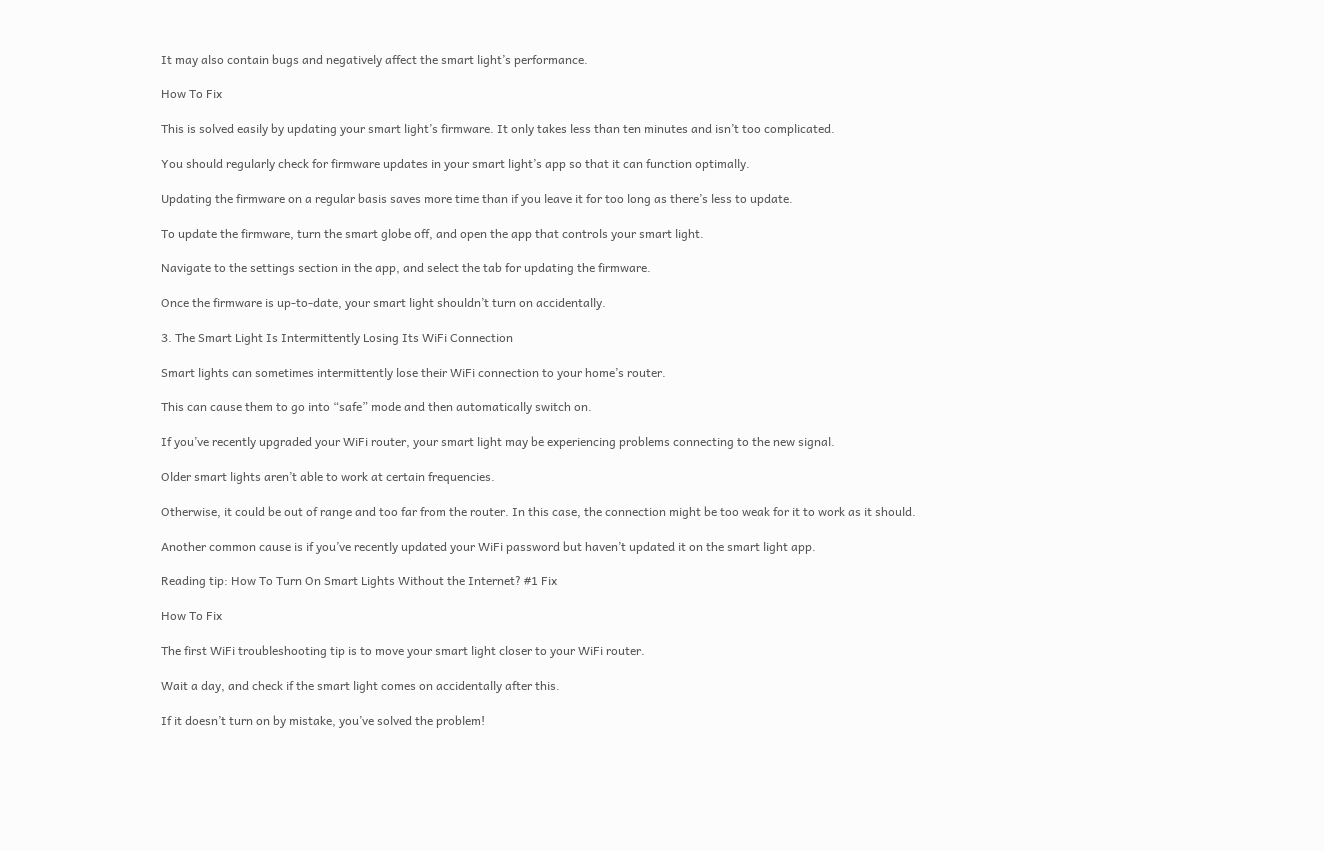It may also contain bugs and negatively affect the smart light’s performance.

How To Fix

This is solved easily by updating your smart light’s firmware. It only takes less than ten minutes and isn’t too complicated.

You should regularly check for firmware updates in your smart light’s app so that it can function optimally.

Updating the firmware on a regular basis saves more time than if you leave it for too long as there’s less to update.

To update the firmware, turn the smart globe off, and open the app that controls your smart light.

Navigate to the settings section in the app, and select the tab for updating the firmware.

Once the firmware is up-to-date, your smart light shouldn’t turn on accidentally.

3. The Smart Light Is Intermittently Losing Its WiFi Connection

Smart lights can sometimes intermittently lose their WiFi connection to your home’s router.

This can cause them to go into “safe” mode and then automatically switch on.

If you’ve recently upgraded your WiFi router, your smart light may be experiencing problems connecting to the new signal.

Older smart lights aren’t able to work at certain frequencies.

Otherwise, it could be out of range and too far from the router. In this case, the connection might be too weak for it to work as it should.

Another common cause is if you’ve recently updated your WiFi password but haven’t updated it on the smart light app.

Reading tip: How To Turn On Smart Lights Without the Internet? #1 Fix

How To Fix

The first WiFi troubleshooting tip is to move your smart light closer to your WiFi router.

Wait a day, and check if the smart light comes on accidentally after this.

If it doesn’t turn on by mistake, you’ve solved the problem!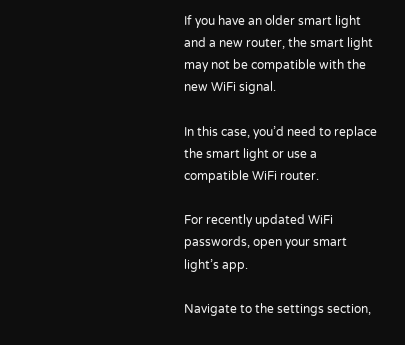If you have an older smart light and a new router, the smart light may not be compatible with the new WiFi signal.

In this case, you’d need to replace the smart light or use a compatible WiFi router.

For recently updated WiFi passwords, open your smart light’s app.

Navigate to the settings section,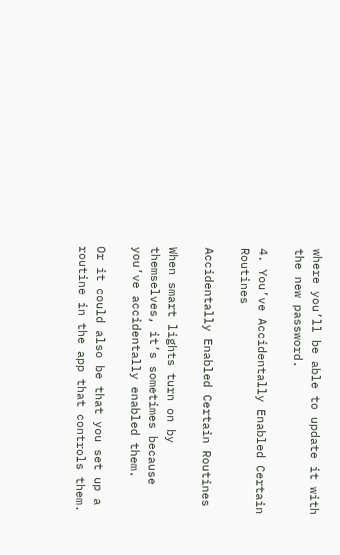where you’ll be able to update it with the new password.

4. You’ve Accidentally Enabled Certain Routines

Accidentally Enabled Certain Routines

When smart lights turn on by themselves, it’s sometimes because you’ve accidentally enabled them.

Or it could also be that you set up a routine in the app that controls them.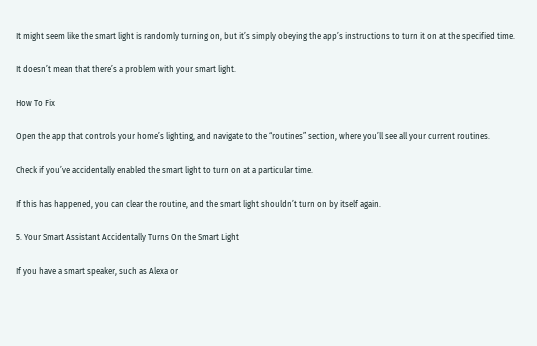It might seem like the smart light is randomly turning on, but it’s simply obeying the app’s instructions to turn it on at the specified time.

It doesn’t mean that there’s a problem with your smart light.

How To Fix

Open the app that controls your home’s lighting, and navigate to the “routines” section, where you’ll see all your current routines.

Check if you’ve accidentally enabled the smart light to turn on at a particular time.

If this has happened, you can clear the routine, and the smart light shouldn’t turn on by itself again.

5. Your Smart Assistant Accidentally Turns On the Smart Light

If you have a smart speaker, such as Alexa or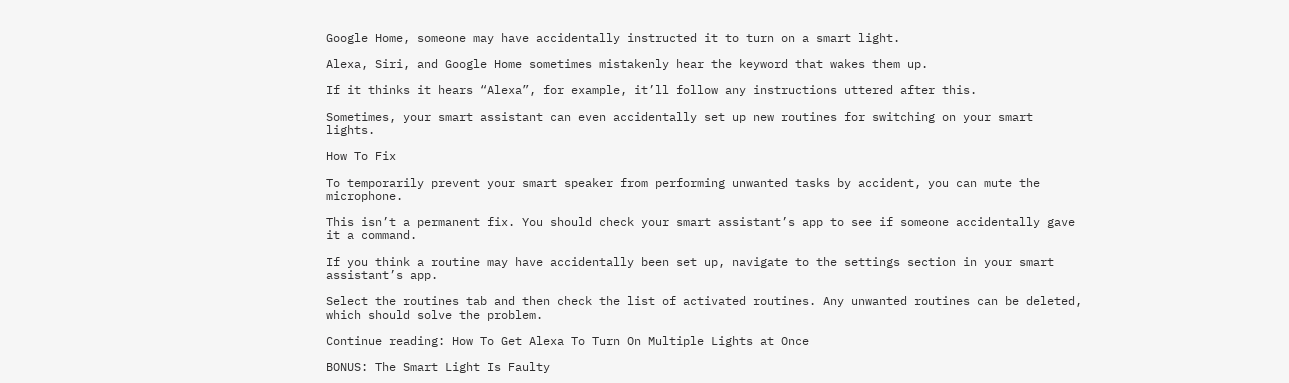Google Home, someone may have accidentally instructed it to turn on a smart light.

Alexa, Siri, and Google Home sometimes mistakenly hear the keyword that wakes them up.

If it thinks it hears “Alexa”, for example, it’ll follow any instructions uttered after this.

Sometimes, your smart assistant can even accidentally set up new routines for switching on your smart lights.

How To Fix

To temporarily prevent your smart speaker from performing unwanted tasks by accident, you can mute the microphone.

This isn’t a permanent fix. You should check your smart assistant’s app to see if someone accidentally gave it a command.

If you think a routine may have accidentally been set up, navigate to the settings section in your smart assistant’s app.

Select the routines tab and then check the list of activated routines. Any unwanted routines can be deleted, which should solve the problem.

Continue reading: How To Get Alexa To Turn On Multiple Lights at Once

BONUS: The Smart Light Is Faulty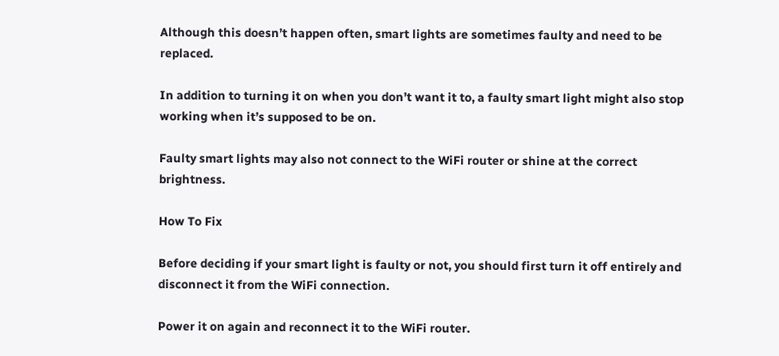Although this doesn’t happen often, smart lights are sometimes faulty and need to be replaced.

In addition to turning it on when you don’t want it to, a faulty smart light might also stop working when it’s supposed to be on.

Faulty smart lights may also not connect to the WiFi router or shine at the correct brightness.

How To Fix

Before deciding if your smart light is faulty or not, you should first turn it off entirely and disconnect it from the WiFi connection.

Power it on again and reconnect it to the WiFi router.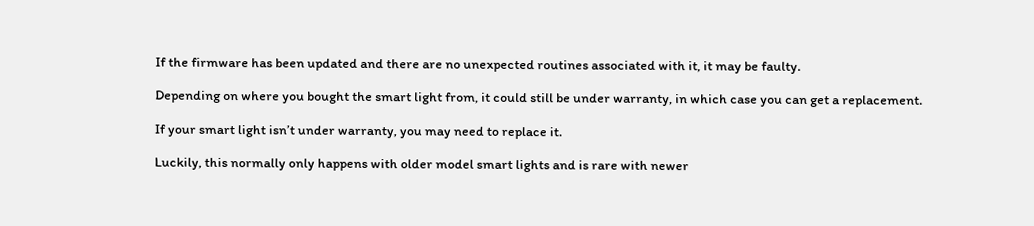If the firmware has been updated and there are no unexpected routines associated with it, it may be faulty.

Depending on where you bought the smart light from, it could still be under warranty, in which case you can get a replacement.

If your smart light isn’t under warranty, you may need to replace it.

Luckily, this normally only happens with older model smart lights and is rare with newer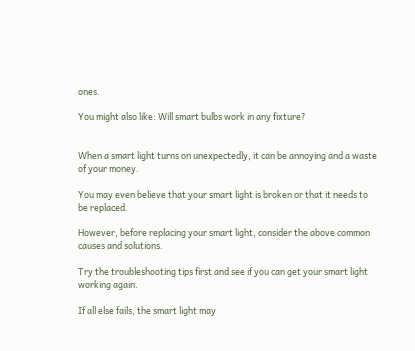ones.

You might also like: Will smart bulbs work in any fixture?


When a smart light turns on unexpectedly, it can be annoying and a waste of your money.

You may even believe that your smart light is broken or that it needs to be replaced.

However, before replacing your smart light, consider the above common causes and solutions.

Try the troubleshooting tips first and see if you can get your smart light working again.

If all else fails, the smart light may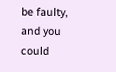be faulty, and you could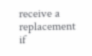receive a replacement if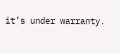it’s under warranty.